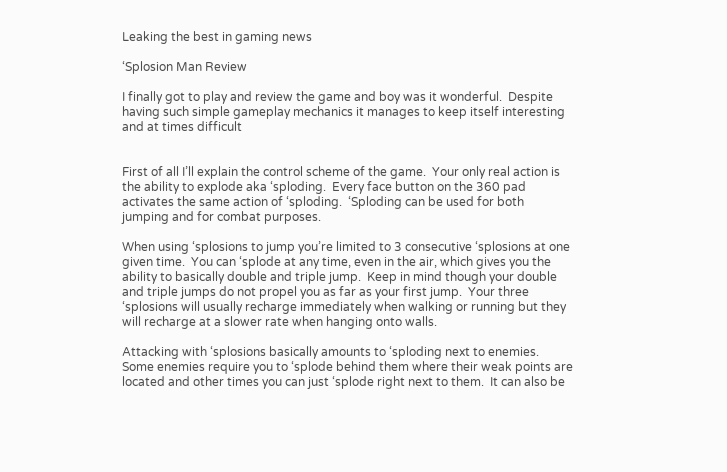Leaking the best in gaming news

‘Splosion Man Review

I finally got to play and review the game and boy was it wonderful.  Despite having such simple gameplay mechanics it manages to keep itself interesting and at times difficult


First of all I’ll explain the control scheme of the game.  Your only real action is the ability to explode aka ‘sploding.  Every face button on the 360 pad activates the same action of ‘sploding.  ‘Sploding can be used for both jumping and for combat purposes.

When using ‘splosions to jump you’re limited to 3 consecutive ‘splosions at one given time.  You can ‘splode at any time, even in the air, which gives you the ability to basically double and triple jump.  Keep in mind though your double and triple jumps do not propel you as far as your first jump.  Your three ‘splosions will usually recharge immediately when walking or running but they will recharge at a slower rate when hanging onto walls.

Attacking with ‘splosions basically amounts to ‘sploding next to enemies.  Some enemies require you to ‘splode behind them where their weak points are located and other times you can just ‘splode right next to them.  It can also be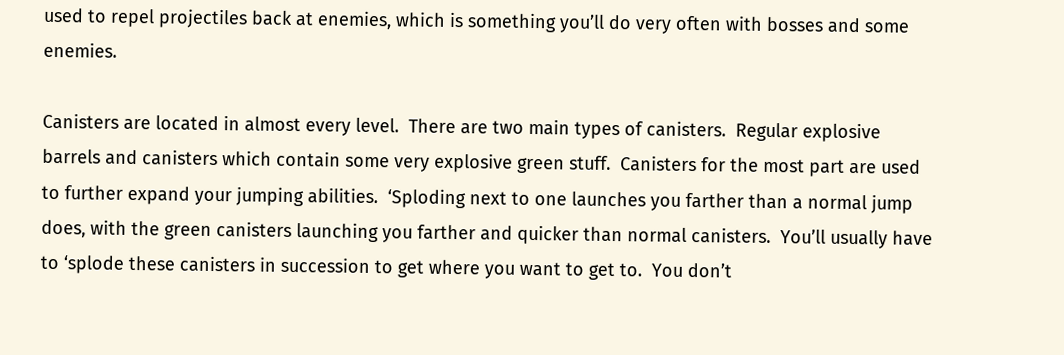used to repel projectiles back at enemies, which is something you’ll do very often with bosses and some enemies.

Canisters are located in almost every level.  There are two main types of canisters.  Regular explosive barrels and canisters which contain some very explosive green stuff.  Canisters for the most part are used to further expand your jumping abilities.  ‘Sploding next to one launches you farther than a normal jump does, with the green canisters launching you farther and quicker than normal canisters.  You’ll usually have to ‘splode these canisters in succession to get where you want to get to.  You don’t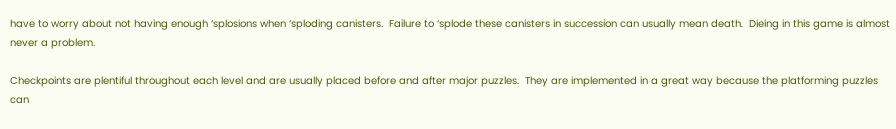have to worry about not having enough ‘splosions when ‘sploding canisters.  Failure to ‘splode these canisters in succession can usually mean death.  Dieing in this game is almost never a problem.

Checkpoints are plentiful throughout each level and are usually placed before and after major puzzles.  They are implemented in a great way because the platforming puzzles can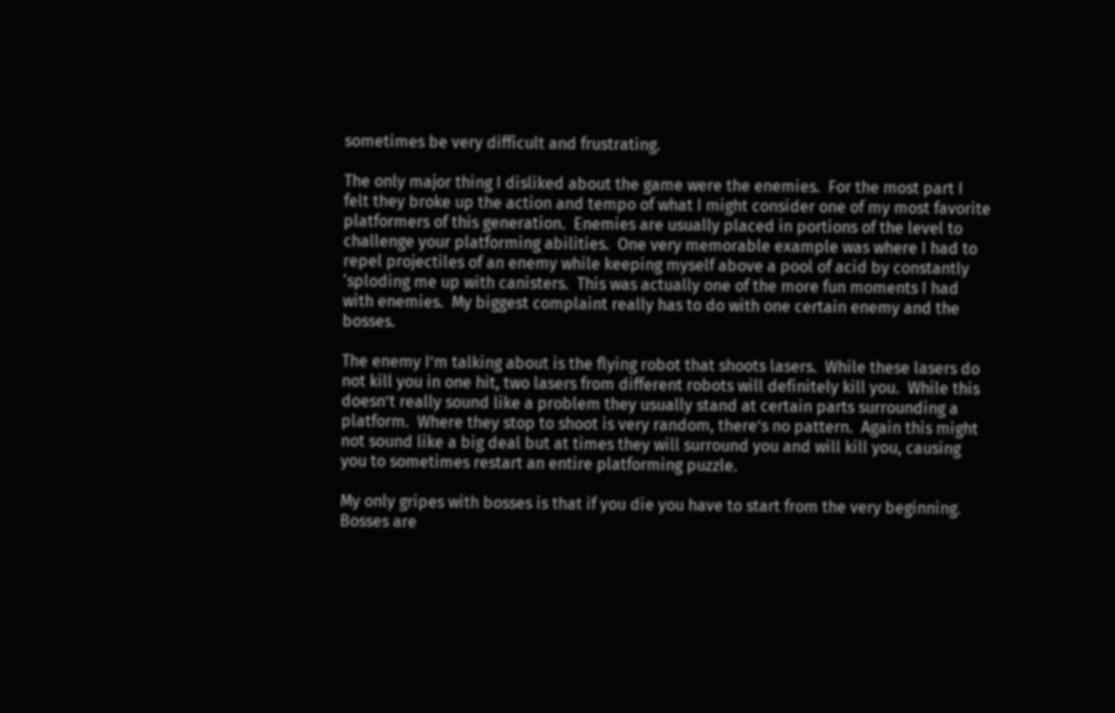sometimes be very difficult and frustrating.

The only major thing I disliked about the game were the enemies.  For the most part I felt they broke up the action and tempo of what I might consider one of my most favorite platformers of this generation.  Enemies are usually placed in portions of the level to challenge your platforming abilities.  One very memorable example was where I had to repel projectiles of an enemy while keeping myself above a pool of acid by constantly ‘sploding me up with canisters.  This was actually one of the more fun moments I had with enemies.  My biggest complaint really has to do with one certain enemy and the bosses.

The enemy I’m talking about is the flying robot that shoots lasers.  While these lasers do not kill you in one hit, two lasers from different robots will definitely kill you.  While this doesn’t really sound like a problem they usually stand at certain parts surrounding a platform.  Where they stop to shoot is very random, there’s no pattern.  Again this might not sound like a big deal but at times they will surround you and will kill you, causing you to sometimes restart an entire platforming puzzle.

My only gripes with bosses is that if you die you have to start from the very beginning.  Bosses are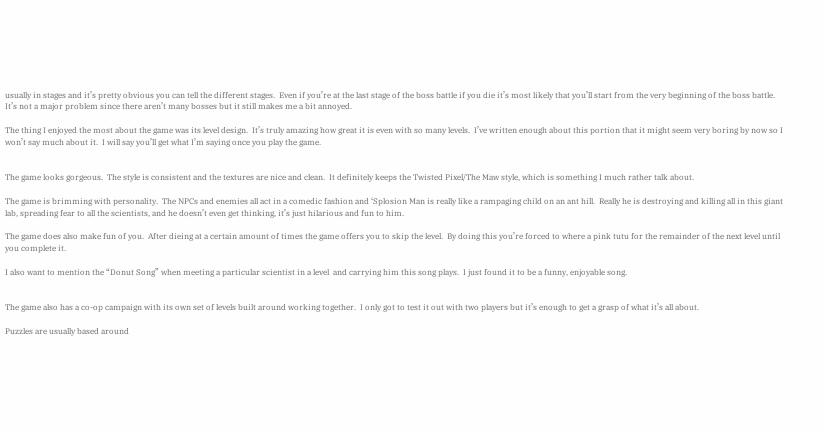usually in stages and it’s pretty obvious you can tell the different stages.  Even if you’re at the last stage of the boss battle if you die it’s most likely that you’ll start from the very beginning of the boss battle.  It’s not a major problem since there aren’t many bosses but it still makes me a bit annoyed.

The thing I enjoyed the most about the game was its level design.  It’s truly amazing how great it is even with so many levels.  I’ve written enough about this portion that it might seem very boring by now so I won’t say much about it.  I will say you’ll get what I’m saying once you play the game.


The game looks gorgeous.  The style is consistent and the textures are nice and clean.  It definitely keeps the Twisted Pixel/The Maw style, which is something I much rather talk about.

The game is brimming with personality.  The NPCs and enemies all act in a comedic fashion and ‘Splosion Man is really like a rampaging child on an ant hill.  Really he is destroying and killing all in this giant lab, spreading fear to all the scientists, and he doesn’t even get thinking, it’s just hilarious and fun to him.

The game does also make fun of you.  After dieing at a certain amount of times the game offers you to skip the level.  By doing this you’re forced to where a pink tutu for the remainder of the next level until you complete it.

I also want to mention the “Donut Song” when meeting a particular scientist in a level  and carrying him this song plays.  I just found it to be a funny, enjoyable song.


The game also has a co-op campaign with its own set of levels built around working together.  I only got to test it out with two players but it’s enough to get a grasp of what it’s all about.

Puzzles are usually based around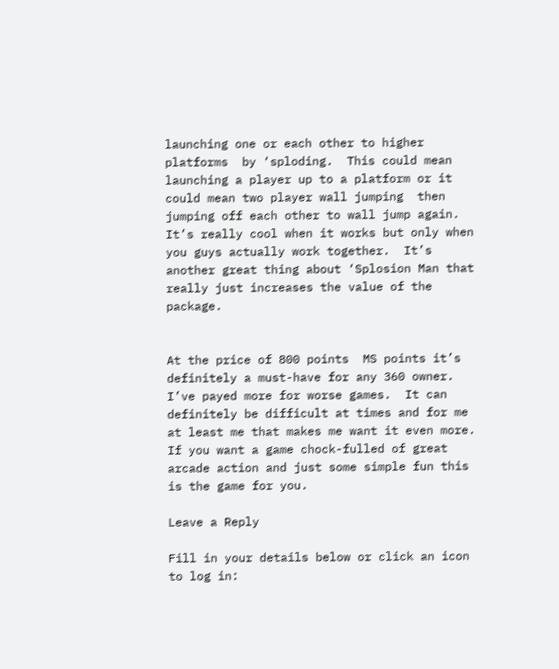launching one or each other to higher platforms  by ‘sploding.  This could mean launching a player up to a platform or it could mean two player wall jumping  then jumping off each other to wall jump again.  It’s really cool when it works but only when you guys actually work together.  It’s another great thing about ‘Splosion Man that really just increases the value of the package.


At the price of 800 points  MS points it’s definitely a must-have for any 360 owner.  I’ve payed more for worse games.  It can definitely be difficult at times and for me at least me that makes me want it even more.  If you want a game chock-fulled of great arcade action and just some simple fun this is the game for you.

Leave a Reply

Fill in your details below or click an icon to log in: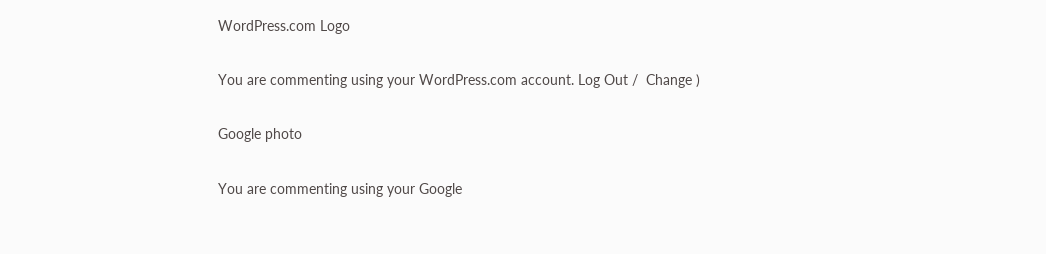WordPress.com Logo

You are commenting using your WordPress.com account. Log Out /  Change )

Google photo

You are commenting using your Google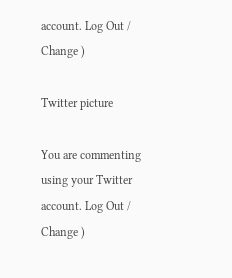account. Log Out /  Change )

Twitter picture

You are commenting using your Twitter account. Log Out /  Change )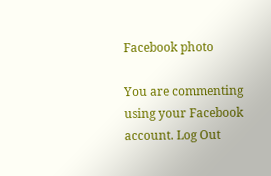Facebook photo

You are commenting using your Facebook account. Log Out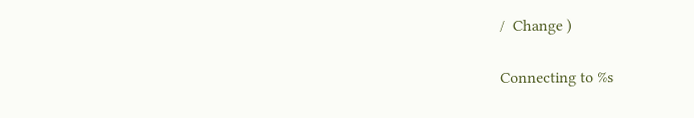/  Change )

Connecting to %s